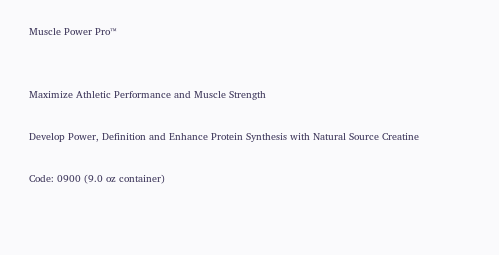Muscle Power Pro™


Maximize Athletic Performance and Muscle Strength

Develop Power, Definition and Enhance Protein Synthesis with Natural Source Creatine

Code: 0900 (9.0 oz container)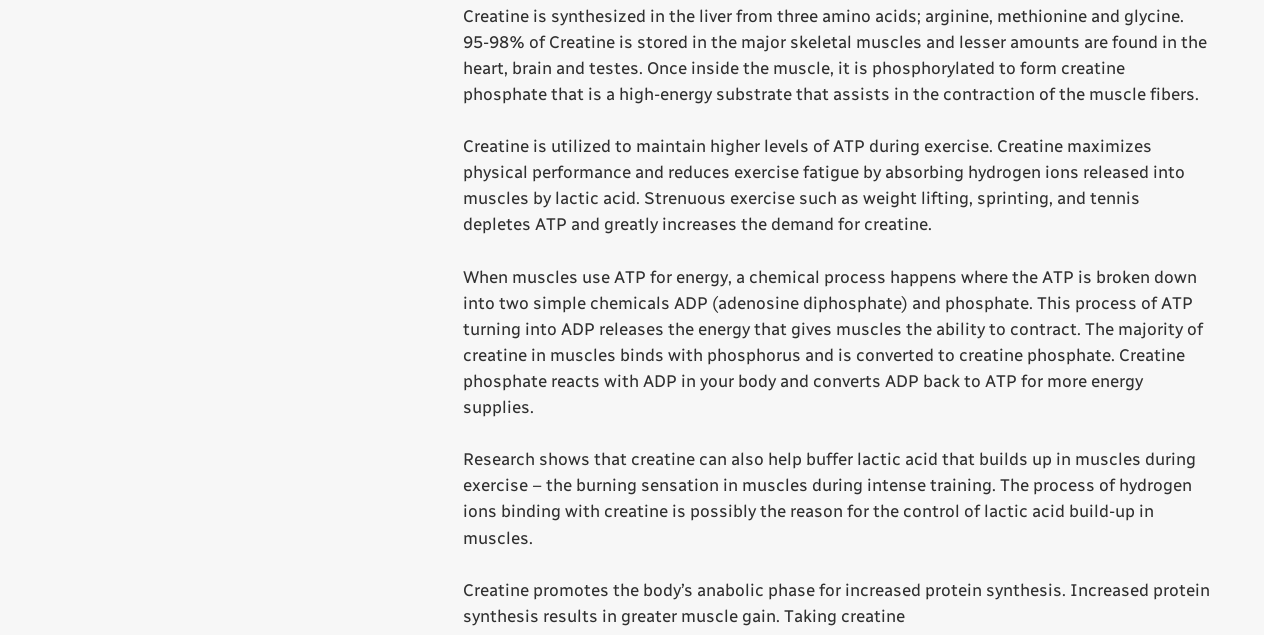Creatine is synthesized in the liver from three amino acids; arginine, methionine and glycine. 95-98% of Creatine is stored in the major skeletal muscles and lesser amounts are found in the heart, brain and testes. Once inside the muscle, it is phosphorylated to form creatine phosphate that is a high-energy substrate that assists in the contraction of the muscle fibers.

Creatine is utilized to maintain higher levels of ATP during exercise. Creatine maximizes physical performance and reduces exercise fatigue by absorbing hydrogen ions released into muscles by lactic acid. Strenuous exercise such as weight lifting, sprinting, and tennis depletes ATP and greatly increases the demand for creatine.

When muscles use ATP for energy, a chemical process happens where the ATP is broken down into two simple chemicals ADP (adenosine diphosphate) and phosphate. This process of ATP turning into ADP releases the energy that gives muscles the ability to contract. The majority of creatine in muscles binds with phosphorus and is converted to creatine phosphate. Creatine phosphate reacts with ADP in your body and converts ADP back to ATP for more energy supplies.

Research shows that creatine can also help buffer lactic acid that builds up in muscles during exercise – the burning sensation in muscles during intense training. The process of hydrogen ions binding with creatine is possibly the reason for the control of lactic acid build-up in muscles.

Creatine promotes the body’s anabolic phase for increased protein synthesis. Increased protein synthesis results in greater muscle gain. Taking creatine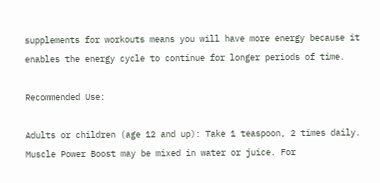supplements for workouts means you will have more energy because it enables the energy cycle to continue for longer periods of time.

Recommended Use:

Adults or children (age 12 and up): Take 1 teaspoon, 2 times daily. Muscle Power Boost may be mixed in water or juice. For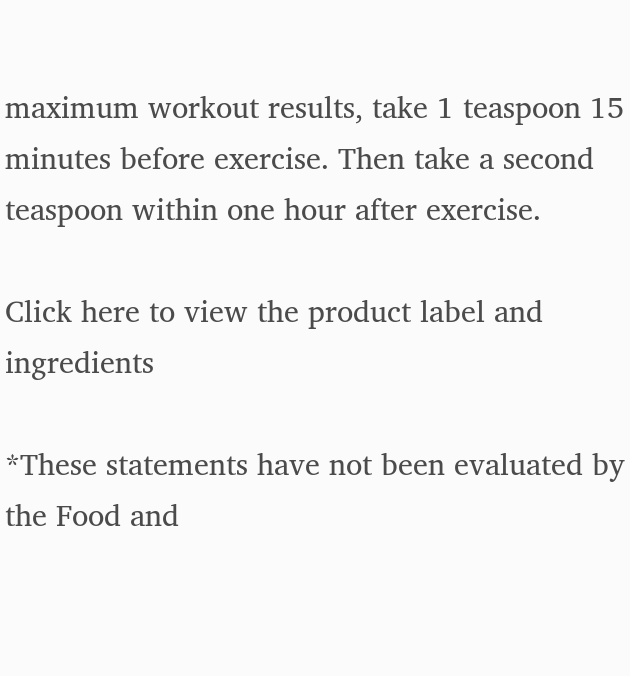maximum workout results, take 1 teaspoon 15 minutes before exercise. Then take a second teaspoon within one hour after exercise.

Click here to view the product label and ingredients

*These statements have not been evaluated by the Food and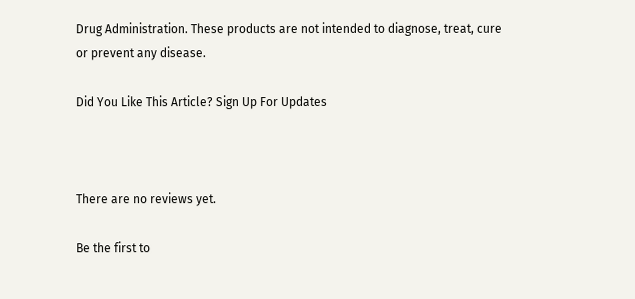Drug Administration. These products are not intended to diagnose, treat, cure or prevent any disease.

Did You Like This Article? Sign Up For Updates



There are no reviews yet.

Be the first to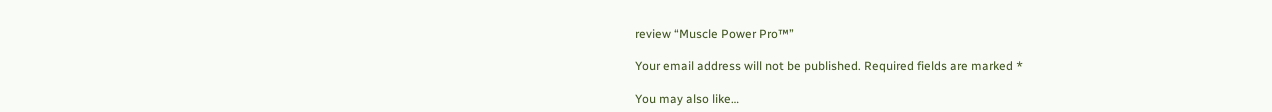review “Muscle Power Pro™”

Your email address will not be published. Required fields are marked *

You may also like…